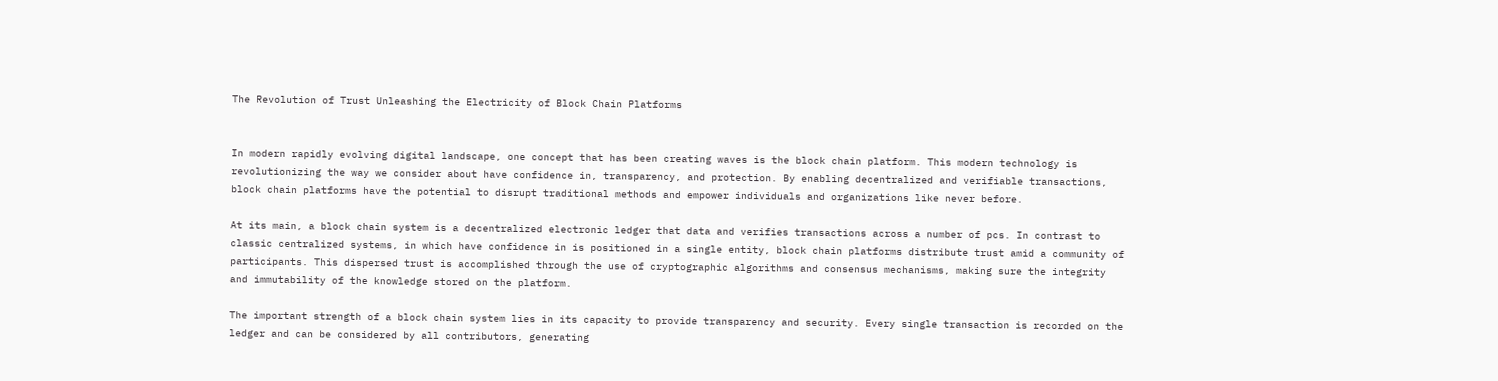The Revolution of Trust Unleashing the Electricity of Block Chain Platforms


In modern rapidly evolving digital landscape, one concept that has been creating waves is the block chain platform. This modern technology is revolutionizing the way we consider about have confidence in, transparency, and protection. By enabling decentralized and verifiable transactions, block chain platforms have the potential to disrupt traditional methods and empower individuals and organizations like never before.

At its main, a block chain system is a decentralized electronic ledger that data and verifies transactions across a number of pcs. In contrast to classic centralized systems, in which have confidence in is positioned in a single entity, block chain platforms distribute trust amid a community of participants. This dispersed trust is accomplished through the use of cryptographic algorithms and consensus mechanisms, making sure the integrity and immutability of the knowledge stored on the platform.

The important strength of a block chain system lies in its capacity to provide transparency and security. Every single transaction is recorded on the ledger and can be considered by all contributors, generating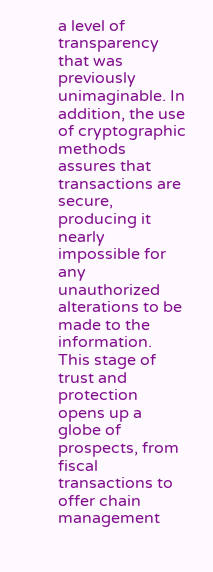a level of transparency that was previously unimaginable. In addition, the use of cryptographic methods assures that transactions are secure, producing it nearly impossible for any unauthorized alterations to be made to the information. This stage of trust and protection opens up a globe of prospects, from fiscal transactions to offer chain management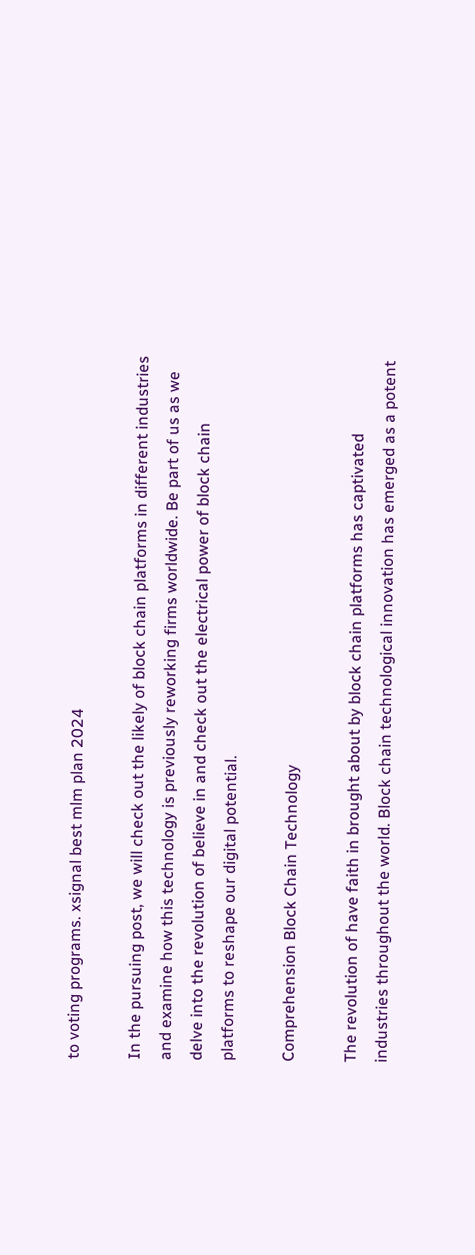to voting programs. xsignal best mlm plan 2024

In the pursuing post, we will check out the likely of block chain platforms in different industries and examine how this technology is previously reworking firms worldwide. Be part of us as we delve into the revolution of believe in and check out the electrical power of block chain platforms to reshape our digital potential.

Comprehension Block Chain Technology

The revolution of have faith in brought about by block chain platforms has captivated industries throughout the world. Block chain technological innovation has emerged as a potent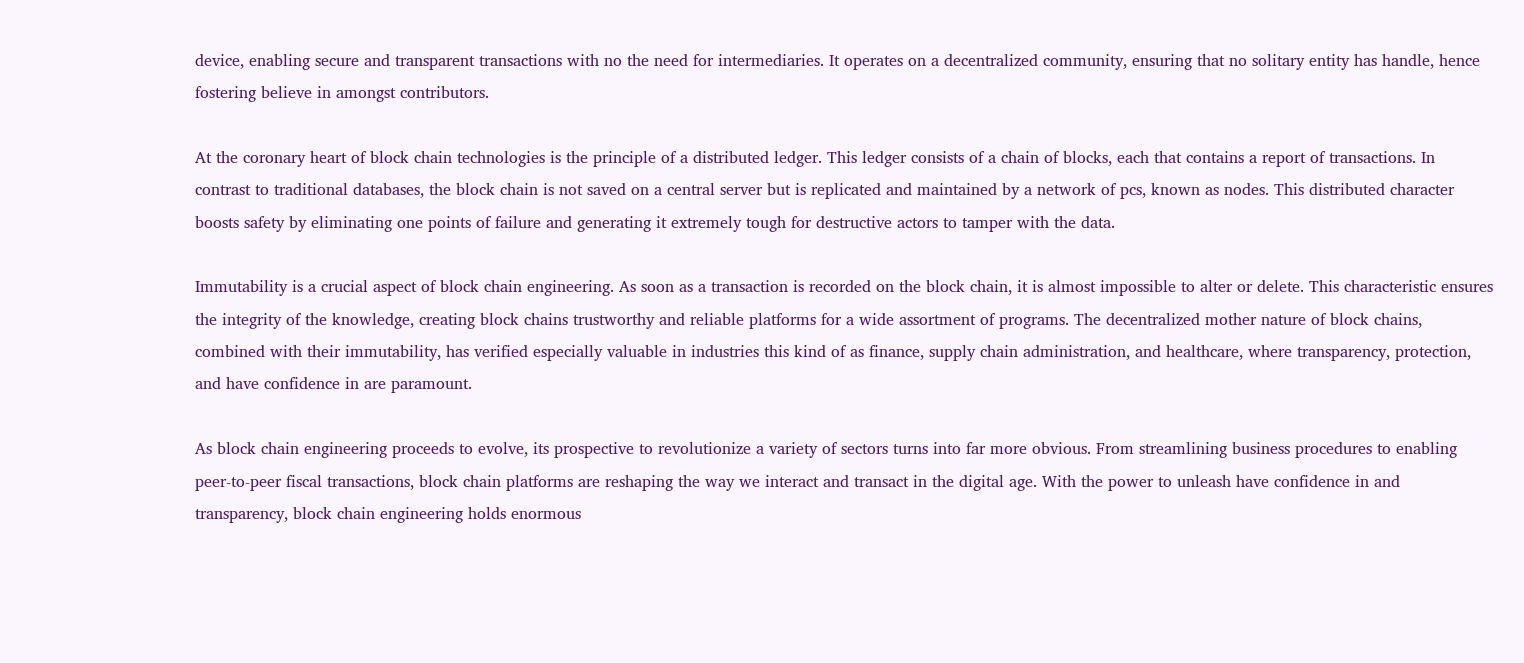device, enabling secure and transparent transactions with no the need for intermediaries. It operates on a decentralized community, ensuring that no solitary entity has handle, hence fostering believe in amongst contributors.

At the coronary heart of block chain technologies is the principle of a distributed ledger. This ledger consists of a chain of blocks, each that contains a report of transactions. In contrast to traditional databases, the block chain is not saved on a central server but is replicated and maintained by a network of pcs, known as nodes. This distributed character boosts safety by eliminating one points of failure and generating it extremely tough for destructive actors to tamper with the data.

Immutability is a crucial aspect of block chain engineering. As soon as a transaction is recorded on the block chain, it is almost impossible to alter or delete. This characteristic ensures the integrity of the knowledge, creating block chains trustworthy and reliable platforms for a wide assortment of programs. The decentralized mother nature of block chains, combined with their immutability, has verified especially valuable in industries this kind of as finance, supply chain administration, and healthcare, where transparency, protection, and have confidence in are paramount.

As block chain engineering proceeds to evolve, its prospective to revolutionize a variety of sectors turns into far more obvious. From streamlining business procedures to enabling peer-to-peer fiscal transactions, block chain platforms are reshaping the way we interact and transact in the digital age. With the power to unleash have confidence in and transparency, block chain engineering holds enormous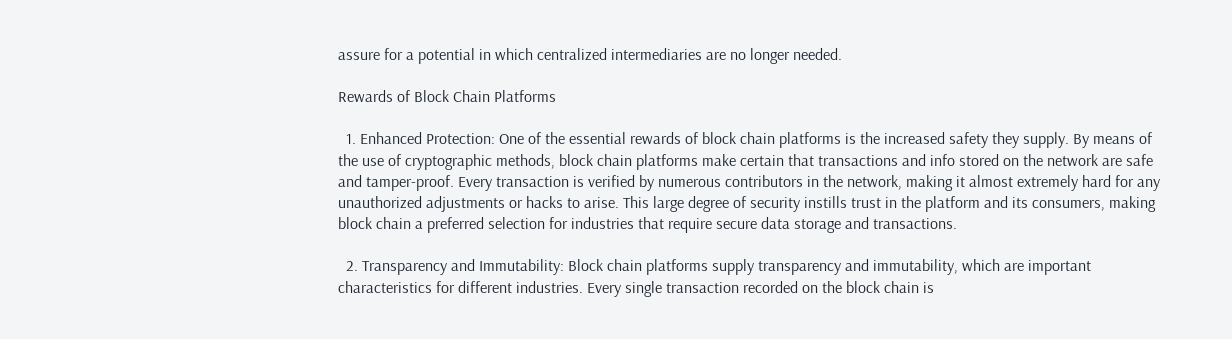assure for a potential in which centralized intermediaries are no longer needed.

Rewards of Block Chain Platforms

  1. Enhanced Protection: One of the essential rewards of block chain platforms is the increased safety they supply. By means of the use of cryptographic methods, block chain platforms make certain that transactions and info stored on the network are safe and tamper-proof. Every transaction is verified by numerous contributors in the network, making it almost extremely hard for any unauthorized adjustments or hacks to arise. This large degree of security instills trust in the platform and its consumers, making block chain a preferred selection for industries that require secure data storage and transactions.

  2. Transparency and Immutability: Block chain platforms supply transparency and immutability, which are important characteristics for different industries. Every single transaction recorded on the block chain is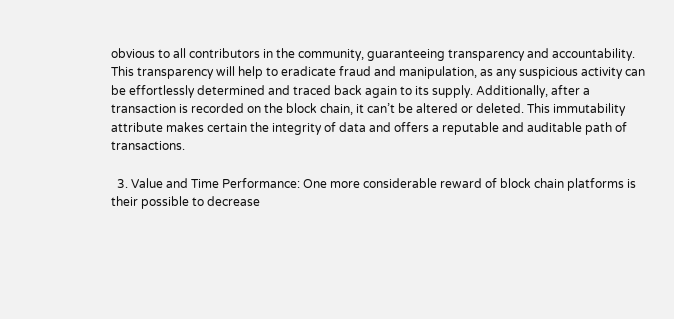obvious to all contributors in the community, guaranteeing transparency and accountability. This transparency will help to eradicate fraud and manipulation, as any suspicious activity can be effortlessly determined and traced back again to its supply. Additionally, after a transaction is recorded on the block chain, it can’t be altered or deleted. This immutability attribute makes certain the integrity of data and offers a reputable and auditable path of transactions.

  3. Value and Time Performance: One more considerable reward of block chain platforms is their possible to decrease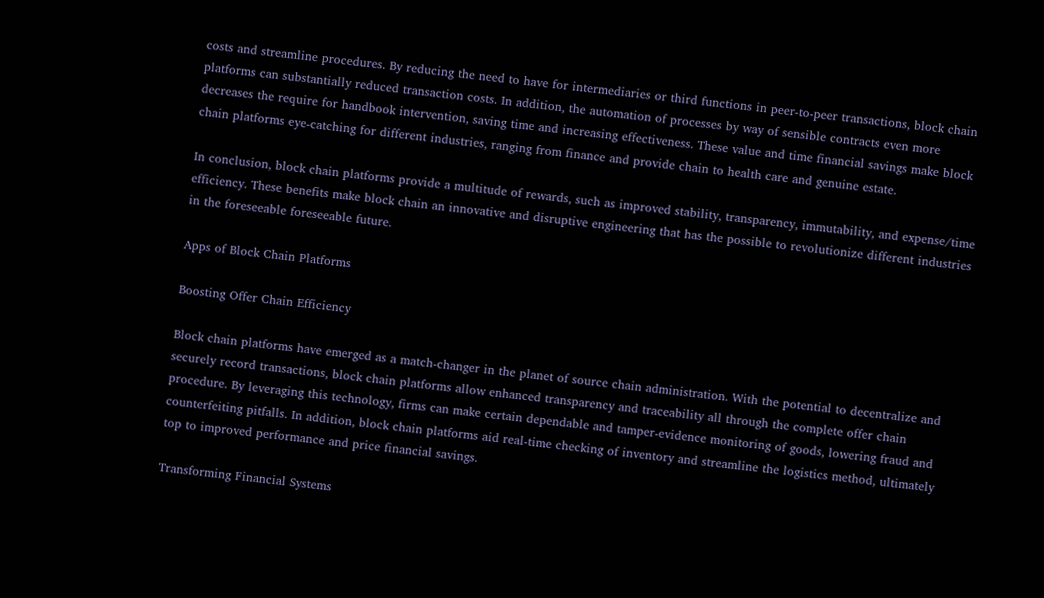costs and streamline procedures. By reducing the need to have for intermediaries or third functions in peer-to-peer transactions, block chain platforms can substantially reduced transaction costs. In addition, the automation of processes by way of sensible contracts even more decreases the require for handbook intervention, saving time and increasing effectiveness. These value and time financial savings make block chain platforms eye-catching for different industries, ranging from finance and provide chain to health care and genuine estate.

In conclusion, block chain platforms provide a multitude of rewards, such as improved stability, transparency, immutability, and expense/time efficiency. These benefits make block chain an innovative and disruptive engineering that has the possible to revolutionize different industries in the foreseeable foreseeable future.

Apps of Block Chain Platforms

Boosting Offer Chain Efficiency

Block chain platforms have emerged as a match-changer in the planet of source chain administration. With the potential to decentralize and securely record transactions, block chain platforms allow enhanced transparency and traceability all through the complete offer chain procedure. By leveraging this technology, firms can make certain dependable and tamper-evidence monitoring of goods, lowering fraud and counterfeiting pitfalls. In addition, block chain platforms aid real-time checking of inventory and streamline the logistics method, ultimately top to improved performance and price financial savings.

Transforming Financial Systems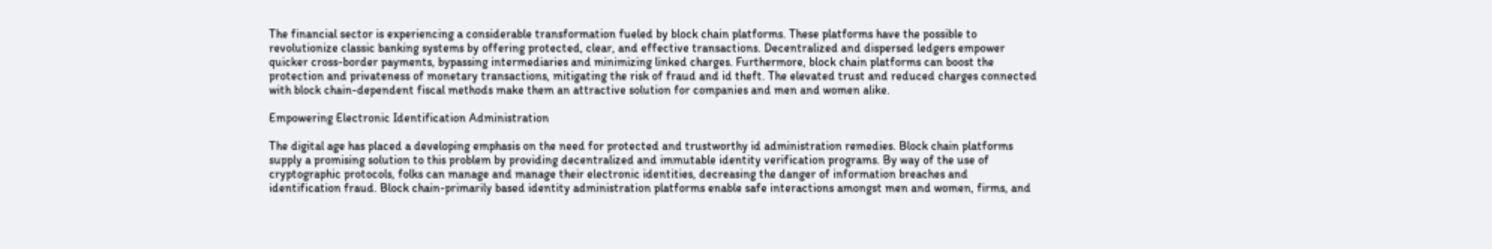The financial sector is experiencing a considerable transformation fueled by block chain platforms. These platforms have the possible to revolutionize classic banking systems by offering protected, clear, and effective transactions. Decentralized and dispersed ledgers empower quicker cross-border payments, bypassing intermediaries and minimizing linked charges. Furthermore, block chain platforms can boost the protection and privateness of monetary transactions, mitigating the risk of fraud and id theft. The elevated trust and reduced charges connected with block chain-dependent fiscal methods make them an attractive solution for companies and men and women alike.

Empowering Electronic Identification Administration

The digital age has placed a developing emphasis on the need for protected and trustworthy id administration remedies. Block chain platforms supply a promising solution to this problem by providing decentralized and immutable identity verification programs. By way of the use of cryptographic protocols, folks can manage and manage their electronic identities, decreasing the danger of information breaches and identification fraud. Block chain-primarily based identity administration platforms enable safe interactions amongst men and women, firms, and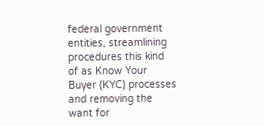federal government entities, streamlining procedures this kind of as Know Your Buyer (KYC) processes and removing the want for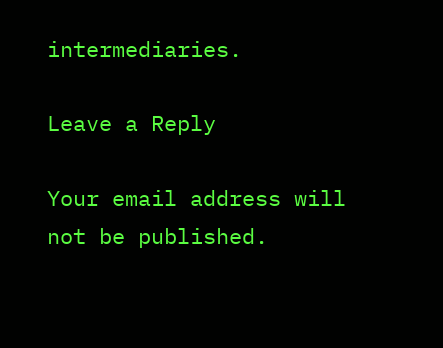intermediaries.

Leave a Reply

Your email address will not be published.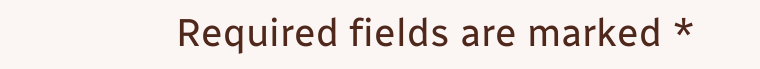Required fields are marked *